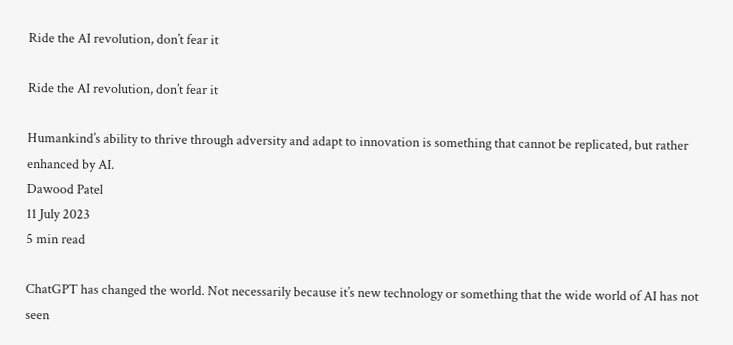Ride the AI revolution, don’t fear it

Ride the AI revolution, don’t fear it

Humankind’s ability to thrive through adversity and adapt to innovation is something that cannot be replicated, but rather enhanced by AI.
Dawood Patel
11 July 2023
5 min read

ChatGPT has changed the world. Not necessarily because it’s new technology or something that the wide world of AI has not seen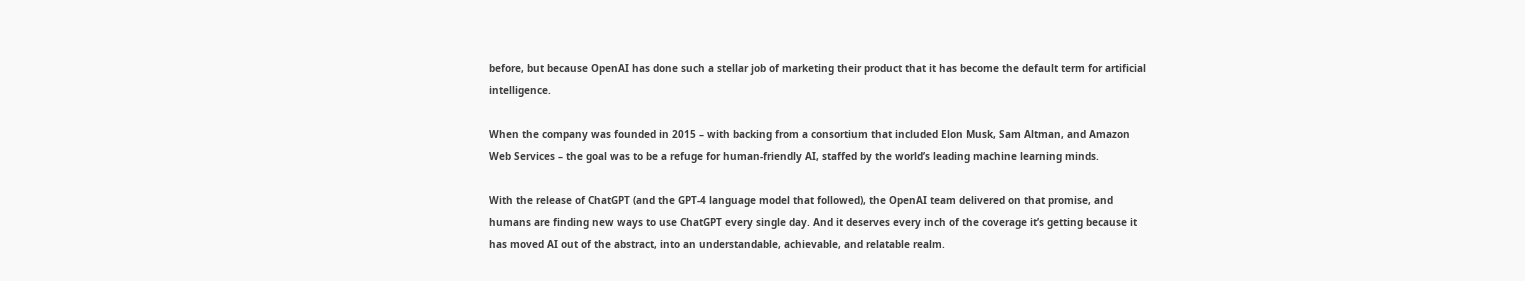before, but because OpenAI has done such a stellar job of marketing their product that it has become the default term for artificial intelligence.

When the company was founded in 2015 – with backing from a consortium that included Elon Musk, Sam Altman, and Amazon Web Services – the goal was to be a refuge for human-friendly AI, staffed by the world’s leading machine learning minds.

With the release of ChatGPT (and the GPT-4 language model that followed), the OpenAI team delivered on that promise, and humans are finding new ways to use ChatGPT every single day. And it deserves every inch of the coverage it’s getting because it has moved AI out of the abstract, into an understandable, achievable, and relatable realm.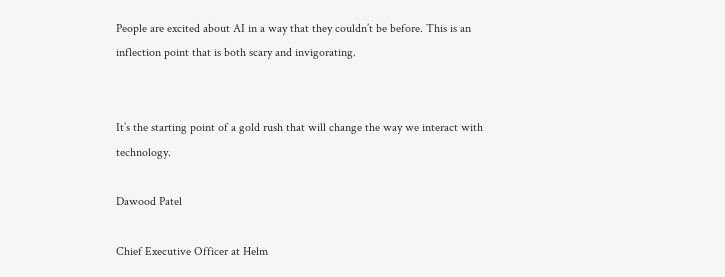People are excited about AI in a way that they couldn’t be before. This is an inflection point that is both scary and invigorating.


It’s the starting point of a gold rush that will change the way we interact with technology.

Dawood Patel

Chief Executive Officer at Helm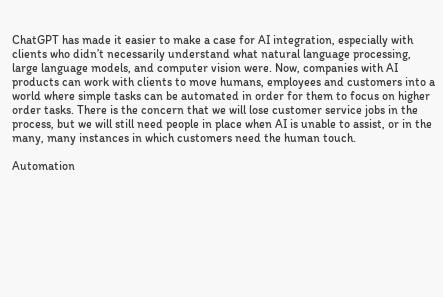ChatGPT has made it easier to make a case for AI integration, especially with clients who didn’t necessarily understand what natural language processing, large language models, and computer vision were. Now, companies with AI products can work with clients to move humans, employees and customers into a world where simple tasks can be automated in order for them to focus on higher order tasks. There is the concern that we will lose customer service jobs in the process, but we will still need people in place when AI is unable to assist, or in the many, many instances in which customers need the human touch.

Automation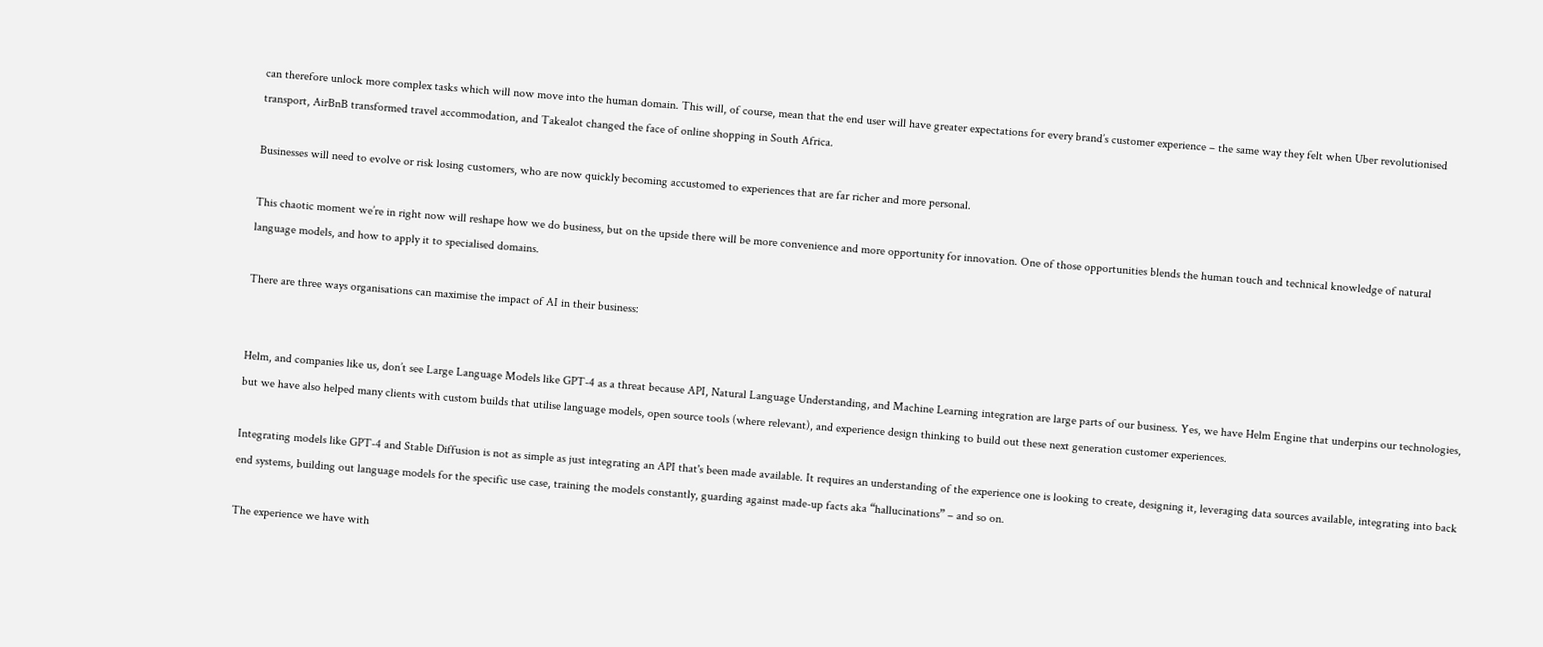can therefore unlock more complex tasks which will now move into the human domain. This will, of course, mean that the end user will have greater expectations for every brand’s customer experience – the same way they felt when Uber revolutionised transport, AirBnB transformed travel accommodation, and Takealot changed the face of online shopping in South Africa.

Businesses will need to evolve or risk losing customers, who are now quickly becoming accustomed to experiences that are far richer and more personal.

This chaotic moment we’re in right now will reshape how we do business, but on the upside there will be more convenience and more opportunity for innovation. One of those opportunities blends the human touch and technical knowledge of natural language models, and how to apply it to specialised domains.

There are three ways organisations can maximise the impact of AI in their business:


Helm, and companies like us, don’t see Large Language Models like GPT-4 as a threat because API, Natural Language Understanding, and Machine Learning integration are large parts of our business. Yes, we have Helm Engine that underpins our technologies, but we have also helped many clients with custom builds that utilise language models, open source tools (where relevant), and experience design thinking to build out these next generation customer experiences.

Integrating models like GPT-4 and Stable Diffusion is not as simple as just integrating an API that's been made available. It requires an understanding of the experience one is looking to create, designing it, leveraging data sources available, integrating into back end systems, building out language models for the specific use case, training the models constantly, guarding against made-up facts aka “hallucinations” – and so on.

The experience we have with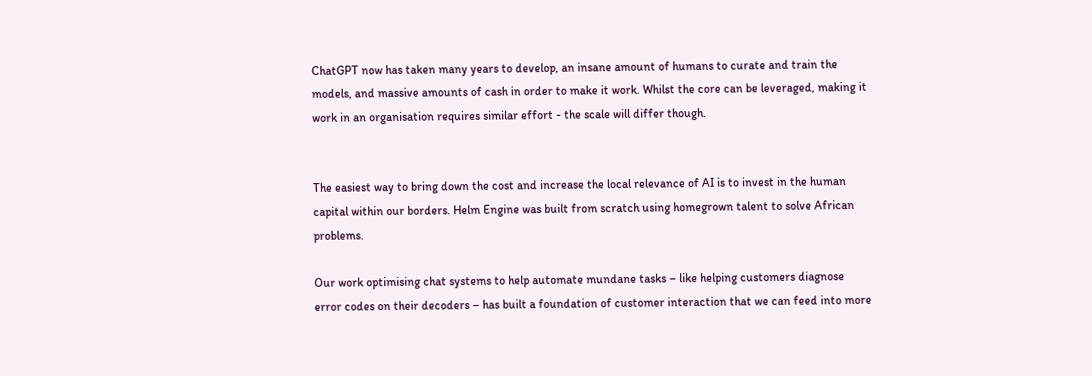ChatGPT now has taken many years to develop, an insane amount of humans to curate and train the models, and massive amounts of cash in order to make it work. Whilst the core can be leveraged, making it work in an organisation requires similar effort - the scale will differ though.


The easiest way to bring down the cost and increase the local relevance of AI is to invest in the human capital within our borders. Helm Engine was built from scratch using homegrown talent to solve African problems.

Our work optimising chat systems to help automate mundane tasks – like helping customers diagnose error codes on their decoders – has built a foundation of customer interaction that we can feed into more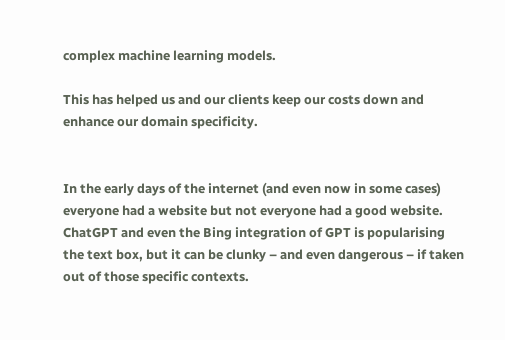complex machine learning models.

This has helped us and our clients keep our costs down and enhance our domain specificity.


In the early days of the internet (and even now in some cases) everyone had a website but not everyone had a good website. ChatGPT and even the Bing integration of GPT is popularising the text box, but it can be clunky – and even dangerous – if taken out of those specific contexts.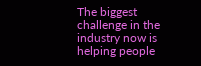The biggest challenge in the industry now is helping people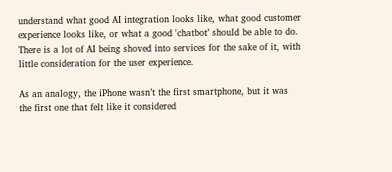understand what good AI integration looks like, what good customer experience looks like, or what a good 'chatbot’ should be able to do. There is a lot of AI being shoved into services for the sake of it, with little consideration for the user experience.

As an analogy, the iPhone wasn’t the first smartphone, but it was the first one that felt like it considered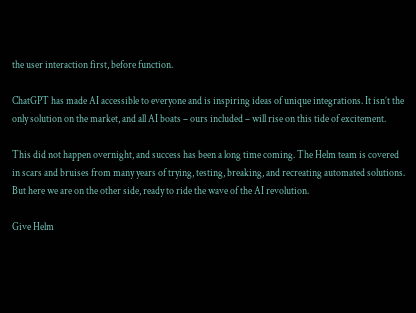the user interaction first, before function.

ChatGPT has made AI accessible to everyone and is inspiring ideas of unique integrations. It isn’t the only solution on the market, and all AI boats – ours included – will rise on this tide of excitement.

This did not happen overnight, and success has been a long time coming. The Helm team is covered in scars and bruises from many years of trying, testing, breaking, and recreating automated solutions. But here we are on the other side, ready to ride the wave of the AI revolution.

Give Helm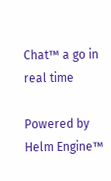Chat™ a go in real time

Powered by Helm Engine™